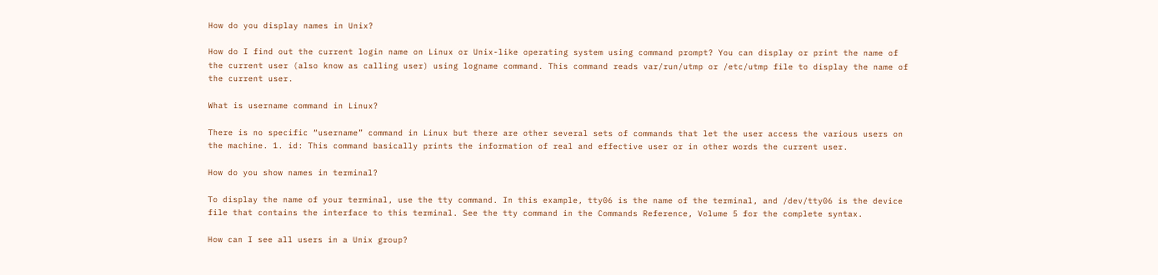How do you display names in Unix?

How do I find out the current login name on Linux or Unix-like operating system using command prompt? You can display or print the name of the current user (also know as calling user) using logname command. This command reads var/run/utmp or /etc/utmp file to display the name of the current user.

What is username command in Linux?

There is no specific “username” command in Linux but there are other several sets of commands that let the user access the various users on the machine. 1. id: This command basically prints the information of real and effective user or in other words the current user.

How do you show names in terminal?

To display the name of your terminal, use the tty command. In this example, tty06 is the name of the terminal, and /dev/tty06 is the device file that contains the interface to this terminal. See the tty command in the Commands Reference, Volume 5 for the complete syntax.

How can I see all users in a Unix group?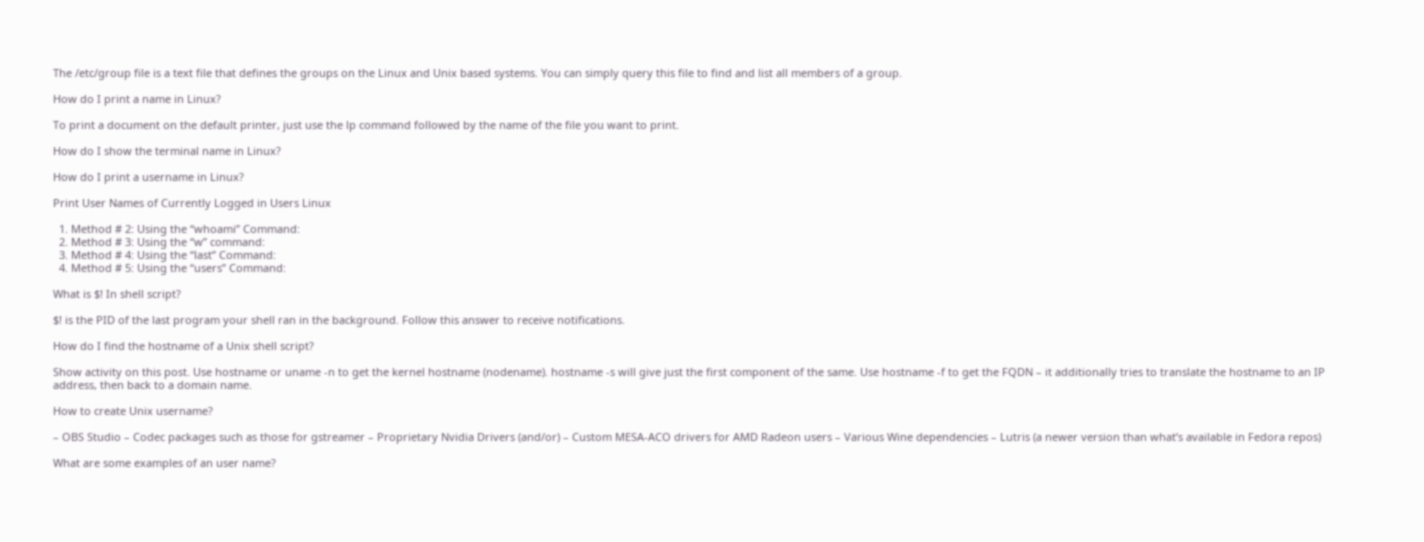The /etc/group file is a text file that defines the groups on the Linux and Unix based systems. You can simply query this file to find and list all members of a group.

How do I print a name in Linux?

To print a document on the default printer, just use the lp command followed by the name of the file you want to print.

How do I show the terminal name in Linux?

How do I print a username in Linux?

Print User Names of Currently Logged in Users Linux

  1. Method # 2: Using the “whoami” Command:
  2. Method # 3: Using the “w” command:
  3. Method # 4: Using the “last” Command:
  4. Method # 5: Using the “users” Command:

What is $! In shell script?

$! is the PID of the last program your shell ran in the background. Follow this answer to receive notifications.

How do I find the hostname of a Unix shell script?

Show activity on this post. Use hostname or uname -n to get the kernel hostname (nodename). hostname -s will give just the first component of the same. Use hostname -f to get the FQDN – it additionally tries to translate the hostname to an IP address, then back to a domain name.

How to create Unix username?

– OBS Studio – Codec packages such as those for gstreamer – Proprietary Nvidia Drivers (and/or) – Custom MESA-ACO drivers for AMD Radeon users – Various Wine dependencies – Lutris (a newer version than what’s available in Fedora repos)

What are some examples of an user name?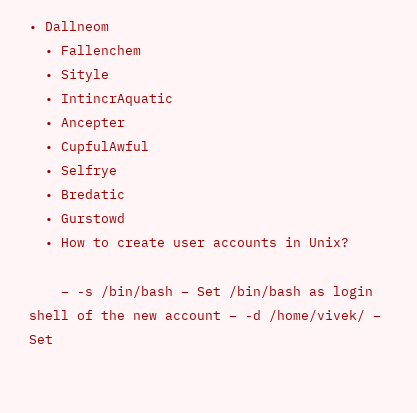• Dallneom
  • Fallenchem
  • Sityle
  • IntincrAquatic
  • Ancepter
  • CupfulAwful
  • Selfrye
  • Bredatic
  • Gurstowd
  • How to create user accounts in Unix?

    – -s /bin/bash – Set /bin/bash as login shell of the new account – -d /home/vivek/ – Set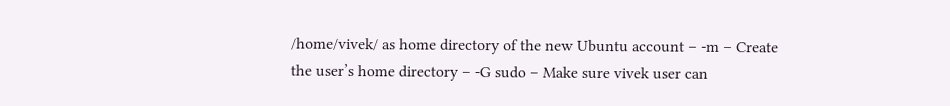/home/vivek/ as home directory of the new Ubuntu account – -m – Create the user’s home directory – -G sudo – Make sure vivek user can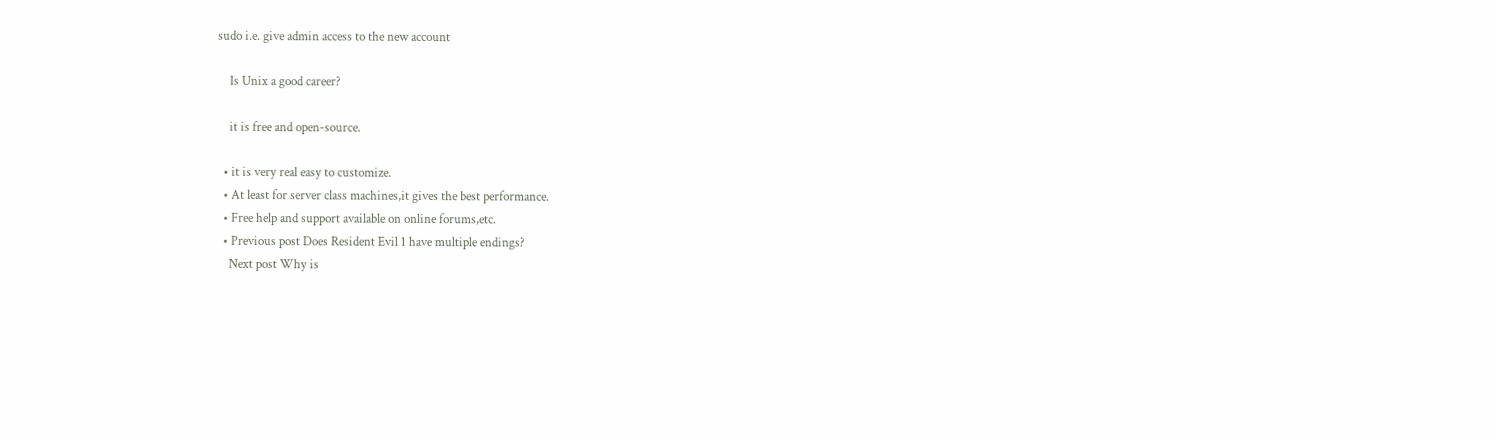sudo i.e. give admin access to the new account

    Is Unix a good career?

    it is free and open-source.

  • it is very real easy to customize.
  • At least for server class machines,it gives the best performance.
  • Free help and support available on online forums,etc.
  • Previous post Does Resident Evil 1 have multiple endings?
    Next post Why is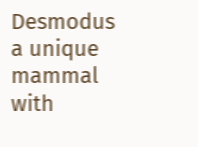Desmodus a unique mammal with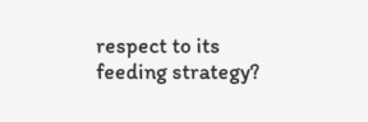respect to its feeding strategy?